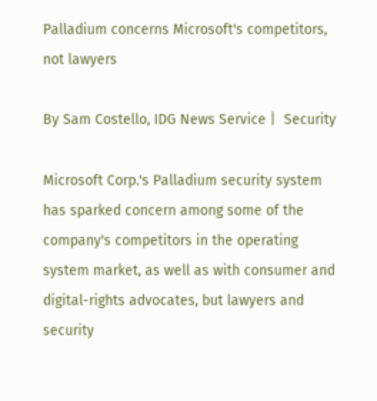Palladium concerns Microsoft's competitors, not lawyers

By Sam Costello, IDG News Service |  Security

Microsoft Corp.'s Palladium security system has sparked concern among some of the company's competitors in the operating system market, as well as with consumer and digital-rights advocates, but lawyers and security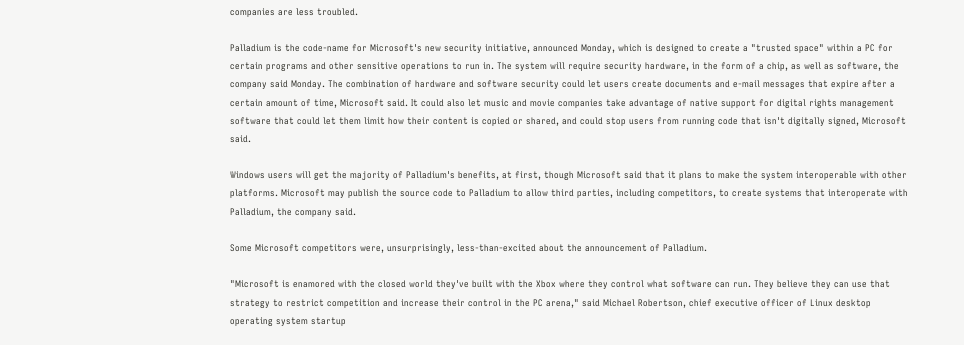companies are less troubled.

Palladium is the code-name for Microsoft's new security initiative, announced Monday, which is designed to create a "trusted space" within a PC for certain programs and other sensitive operations to run in. The system will require security hardware, in the form of a chip, as well as software, the company said Monday. The combination of hardware and software security could let users create documents and e-mail messages that expire after a certain amount of time, Microsoft said. It could also let music and movie companies take advantage of native support for digital rights management software that could let them limit how their content is copied or shared, and could stop users from running code that isn't digitally signed, Microsoft said.

Windows users will get the majority of Palladium's benefits, at first, though Microsoft said that it plans to make the system interoperable with other platforms. Microsoft may publish the source code to Palladium to allow third parties, including competitors, to create systems that interoperate with Palladium, the company said.

Some Microsoft competitors were, unsurprisingly, less-than-excited about the announcement of Palladium.

"Microsoft is enamored with the closed world they've built with the Xbox where they control what software can run. They believe they can use that strategy to restrict competition and increase their control in the PC arena," said Michael Robertson, chief executive officer of Linux desktop operating system startup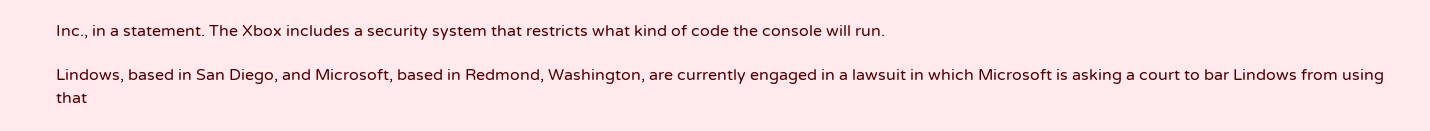Inc., in a statement. The Xbox includes a security system that restricts what kind of code the console will run.

Lindows, based in San Diego, and Microsoft, based in Redmond, Washington, are currently engaged in a lawsuit in which Microsoft is asking a court to bar Lindows from using that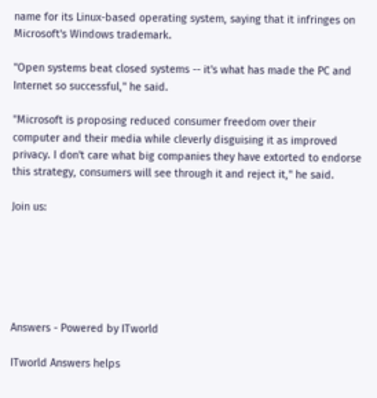name for its Linux-based operating system, saying that it infringes on Microsoft's Windows trademark.

"Open systems beat closed systems -- it's what has made the PC and Internet so successful," he said.

"Microsoft is proposing reduced consumer freedom over their computer and their media while cleverly disguising it as improved privacy. I don't care what big companies they have extorted to endorse this strategy, consumers will see through it and reject it," he said.

Join us:






Answers - Powered by ITworld

ITworld Answers helps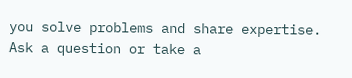you solve problems and share expertise. Ask a question or take a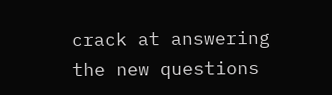crack at answering the new questions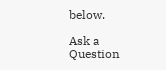below.

Ask a Question